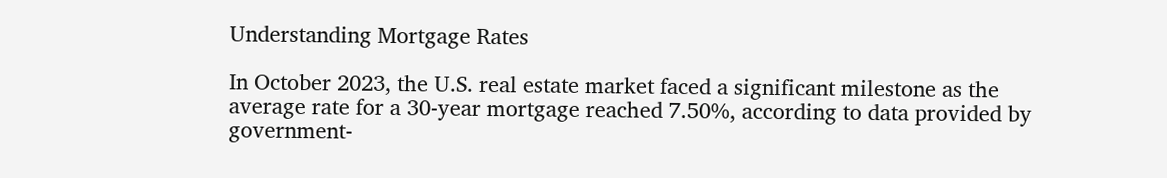Understanding Mortgage Rates

In October 2023, the U.S. real estate market faced a significant milestone as the average rate for a 30-year mortgage reached 7.50%, according to data provided by government-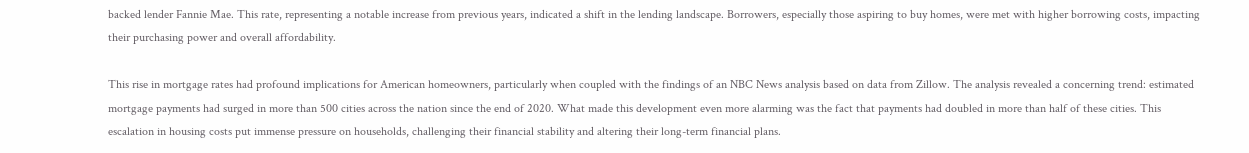backed lender Fannie Mae. This rate, representing a notable increase from previous years, indicated a shift in the lending landscape. Borrowers, especially those aspiring to buy homes, were met with higher borrowing costs, impacting their purchasing power and overall affordability.

This rise in mortgage rates had profound implications for American homeowners, particularly when coupled with the findings of an NBC News analysis based on data from Zillow. The analysis revealed a concerning trend: estimated mortgage payments had surged in more than 500 cities across the nation since the end of 2020. What made this development even more alarming was the fact that payments had doubled in more than half of these cities. This escalation in housing costs put immense pressure on households, challenging their financial stability and altering their long-term financial plans.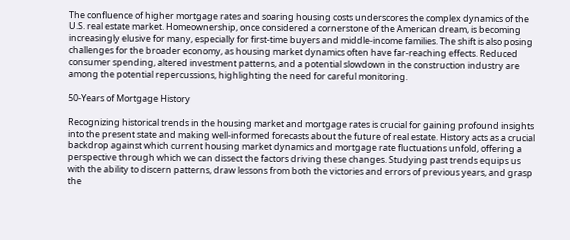The confluence of higher mortgage rates and soaring housing costs underscores the complex dynamics of the U.S. real estate market. Homeownership, once considered a cornerstone of the American dream, is becoming increasingly elusive for many, especially for first-time buyers and middle-income families. The shift is also posing challenges for the broader economy, as housing market dynamics often have far-reaching effects. Reduced consumer spending, altered investment patterns, and a potential slowdown in the construction industry are among the potential repercussions, highlighting the need for careful monitoring.

50-Years of Mortgage History

Recognizing historical trends in the housing market and mortgage rates is crucial for gaining profound insights into the present state and making well-informed forecasts about the future of real estate. History acts as a crucial backdrop against which current housing market dynamics and mortgage rate fluctuations unfold, offering a perspective through which we can dissect the factors driving these changes. Studying past trends equips us with the ability to discern patterns, draw lessons from both the victories and errors of previous years, and grasp the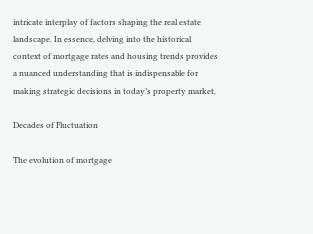intricate interplay of factors shaping the real estate landscape. In essence, delving into the historical context of mortgage rates and housing trends provides a nuanced understanding that is indispensable for making strategic decisions in today’s property market.

Decades of Fluctuation

The evolution of mortgage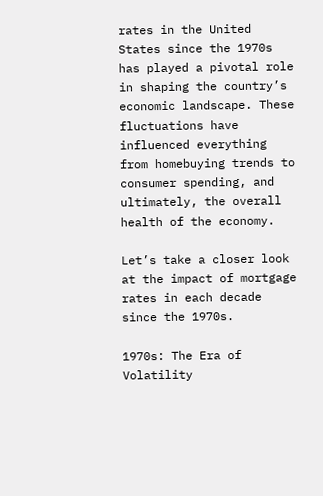rates in the United States since the 1970s has played a pivotal role in shaping the country’s economic landscape. These fluctuations have influenced everything from homebuying trends to consumer spending, and ultimately, the overall health of the economy.

Let’s take a closer look at the impact of mortgage rates in each decade since the 1970s.

1970s: The Era of Volatility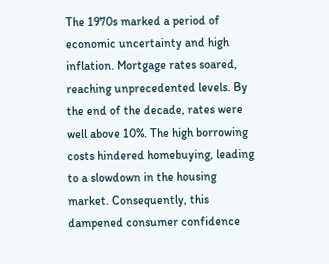The 1970s marked a period of economic uncertainty and high inflation. Mortgage rates soared, reaching unprecedented levels. By the end of the decade, rates were well above 10%. The high borrowing costs hindered homebuying, leading to a slowdown in the housing market. Consequently, this dampened consumer confidence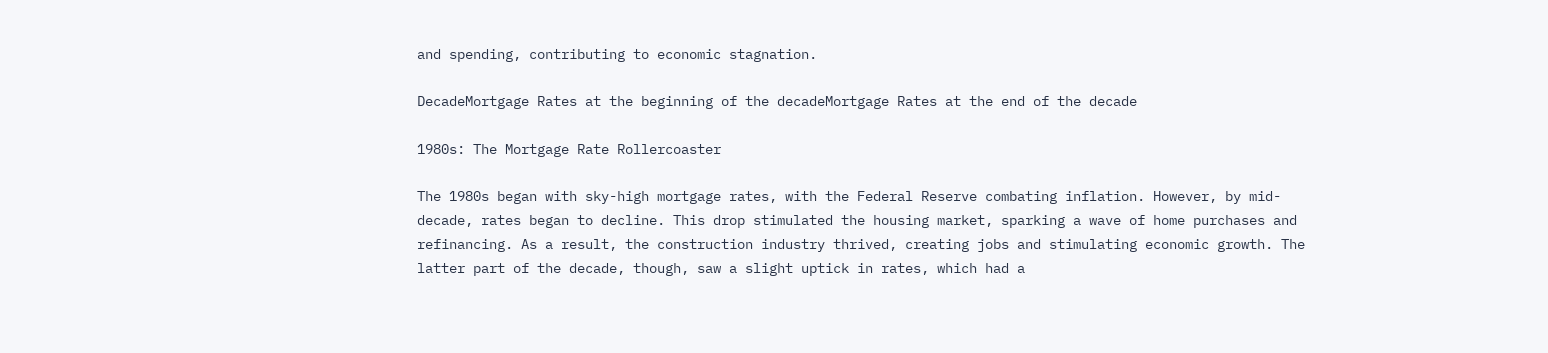and spending, contributing to economic stagnation.

DecadeMortgage Rates at the beginning of the decadeMortgage Rates at the end of the decade

1980s: The Mortgage Rate Rollercoaster

The 1980s began with sky-high mortgage rates, with the Federal Reserve combating inflation. However, by mid-decade, rates began to decline. This drop stimulated the housing market, sparking a wave of home purchases and refinancing. As a result, the construction industry thrived, creating jobs and stimulating economic growth. The latter part of the decade, though, saw a slight uptick in rates, which had a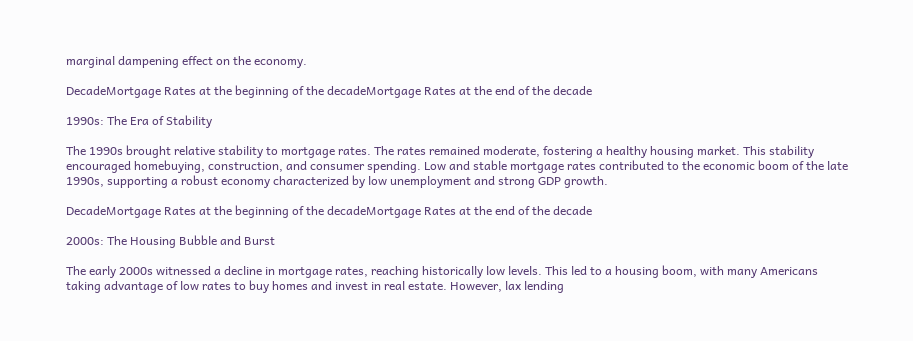marginal dampening effect on the economy.

DecadeMortgage Rates at the beginning of the decadeMortgage Rates at the end of the decade

1990s: The Era of Stability

The 1990s brought relative stability to mortgage rates. The rates remained moderate, fostering a healthy housing market. This stability encouraged homebuying, construction, and consumer spending. Low and stable mortgage rates contributed to the economic boom of the late 1990s, supporting a robust economy characterized by low unemployment and strong GDP growth.

DecadeMortgage Rates at the beginning of the decadeMortgage Rates at the end of the decade

2000s: The Housing Bubble and Burst

The early 2000s witnessed a decline in mortgage rates, reaching historically low levels. This led to a housing boom, with many Americans taking advantage of low rates to buy homes and invest in real estate. However, lax lending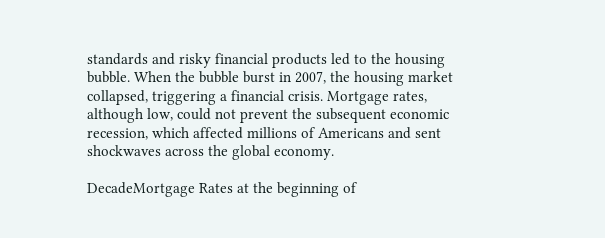standards and risky financial products led to the housing bubble. When the bubble burst in 2007, the housing market collapsed, triggering a financial crisis. Mortgage rates, although low, could not prevent the subsequent economic recession, which affected millions of Americans and sent shockwaves across the global economy.

DecadeMortgage Rates at the beginning of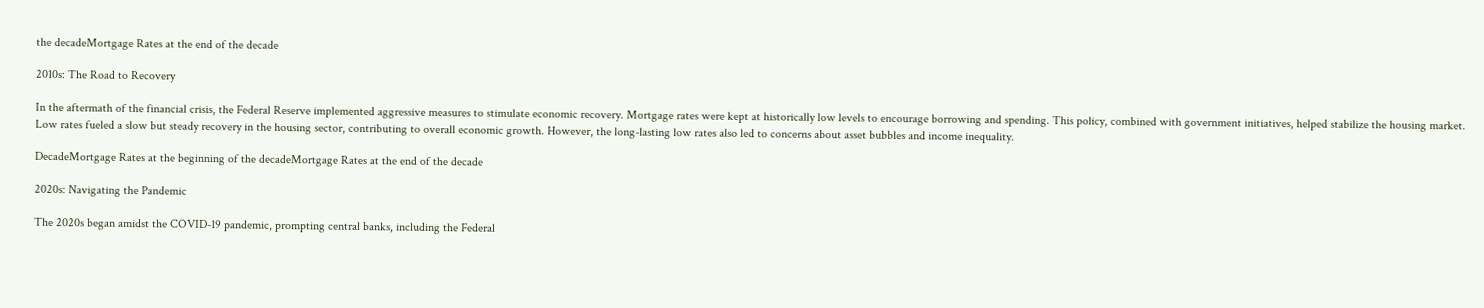the decadeMortgage Rates at the end of the decade

2010s: The Road to Recovery

In the aftermath of the financial crisis, the Federal Reserve implemented aggressive measures to stimulate economic recovery. Mortgage rates were kept at historically low levels to encourage borrowing and spending. This policy, combined with government initiatives, helped stabilize the housing market. Low rates fueled a slow but steady recovery in the housing sector, contributing to overall economic growth. However, the long-lasting low rates also led to concerns about asset bubbles and income inequality.

DecadeMortgage Rates at the beginning of the decadeMortgage Rates at the end of the decade

2020s: Navigating the Pandemic

The 2020s began amidst the COVID-19 pandemic, prompting central banks, including the Federal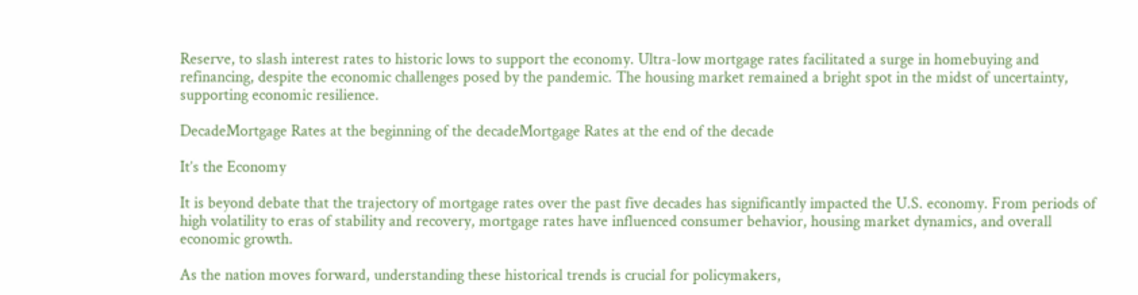Reserve, to slash interest rates to historic lows to support the economy. Ultra-low mortgage rates facilitated a surge in homebuying and refinancing, despite the economic challenges posed by the pandemic. The housing market remained a bright spot in the midst of uncertainty, supporting economic resilience.

DecadeMortgage Rates at the beginning of the decadeMortgage Rates at the end of the decade

It’s the Economy

It is beyond debate that the trajectory of mortgage rates over the past five decades has significantly impacted the U.S. economy. From periods of high volatility to eras of stability and recovery, mortgage rates have influenced consumer behavior, housing market dynamics, and overall economic growth.

As the nation moves forward, understanding these historical trends is crucial for policymakers,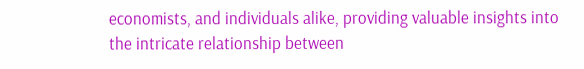economists, and individuals alike, providing valuable insights into the intricate relationship between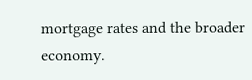mortgage rates and the broader economy.